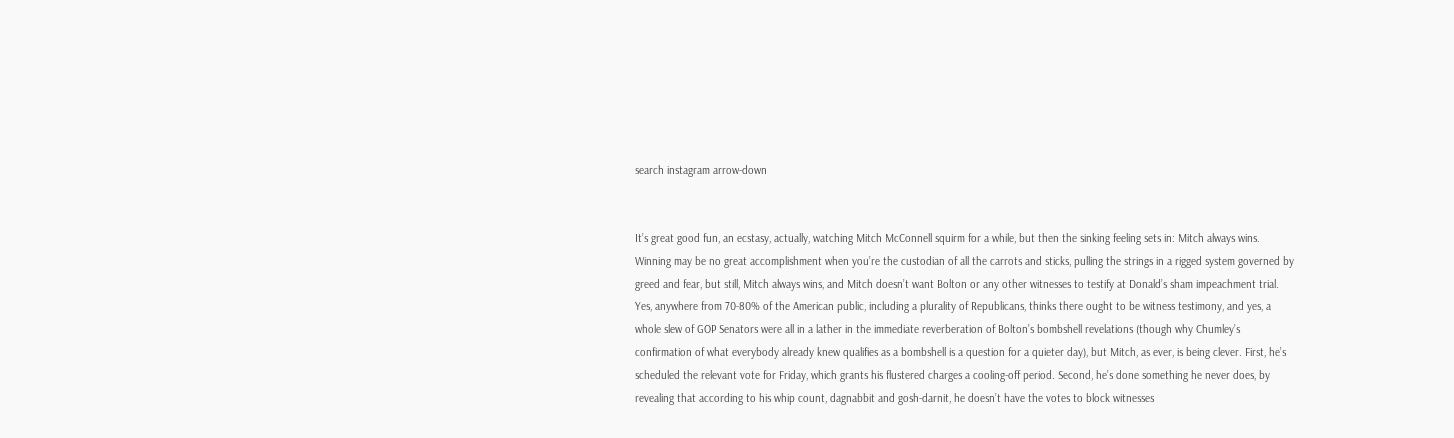search instagram arrow-down


It’s great good fun, an ecstasy, actually, watching Mitch McConnell squirm for a while, but then the sinking feeling sets in: Mitch always wins. Winning may be no great accomplishment when you’re the custodian of all the carrots and sticks, pulling the strings in a rigged system governed by greed and fear, but still, Mitch always wins, and Mitch doesn’t want Bolton or any other witnesses to testify at Donald’s sham impeachment trial. Yes, anywhere from 70-80% of the American public, including a plurality of Republicans, thinks there ought to be witness testimony, and yes, a whole slew of GOP Senators were all in a lather in the immediate reverberation of Bolton’s bombshell revelations (though why Chumley’s confirmation of what everybody already knew qualifies as a bombshell is a question for a quieter day), but Mitch, as ever, is being clever. First, he’s scheduled the relevant vote for Friday, which grants his flustered charges a cooling-off period. Second, he’s done something he never does, by revealing that according to his whip count, dagnabbit and gosh-darnit, he doesn’t have the votes to block witnesses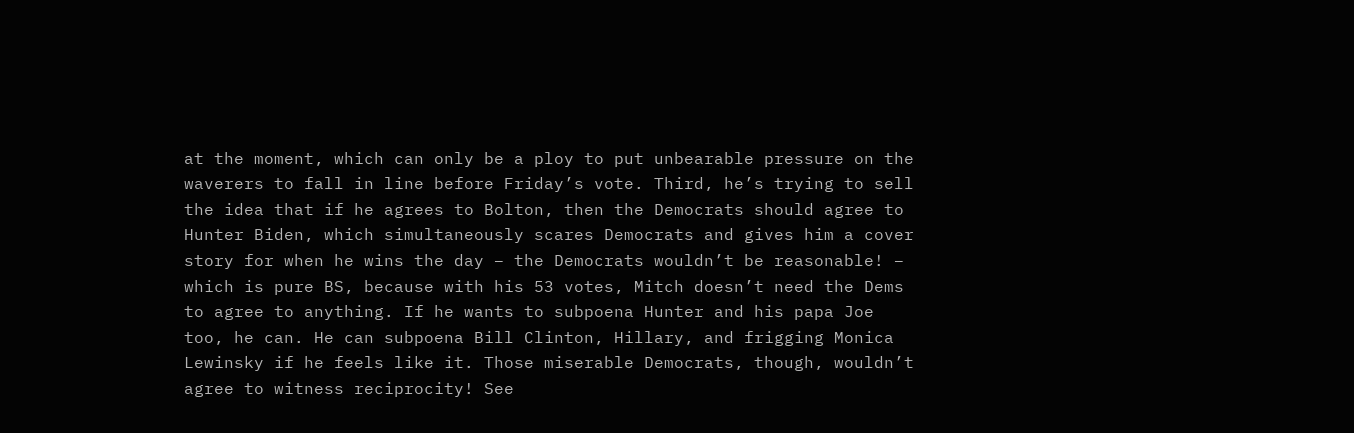at the moment, which can only be a ploy to put unbearable pressure on the waverers to fall in line before Friday’s vote. Third, he’s trying to sell the idea that if he agrees to Bolton, then the Democrats should agree to Hunter Biden, which simultaneously scares Democrats and gives him a cover story for when he wins the day – the Democrats wouldn’t be reasonable! – which is pure BS, because with his 53 votes, Mitch doesn’t need the Dems to agree to anything. If he wants to subpoena Hunter and his papa Joe too, he can. He can subpoena Bill Clinton, Hillary, and frigging Monica Lewinsky if he feels like it. Those miserable Democrats, though, wouldn’t agree to witness reciprocity! See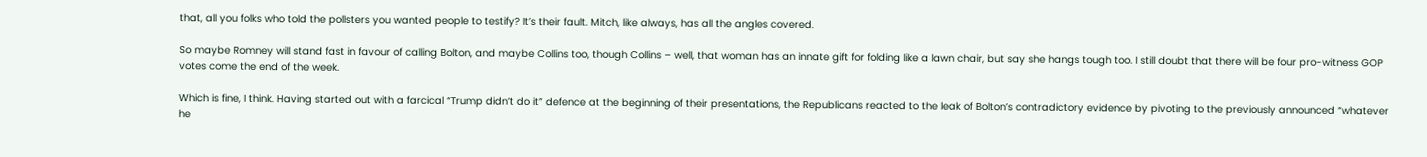that, all you folks who told the pollsters you wanted people to testify? It’s their fault. Mitch, like always, has all the angles covered.

So maybe Romney will stand fast in favour of calling Bolton, and maybe Collins too, though Collins – well, that woman has an innate gift for folding like a lawn chair, but say she hangs tough too. I still doubt that there will be four pro-witness GOP votes come the end of the week.

Which is fine, I think. Having started out with a farcical “Trump didn’t do it” defence at the beginning of their presentations, the Republicans reacted to the leak of Bolton’s contradictory evidence by pivoting to the previously announced “whatever he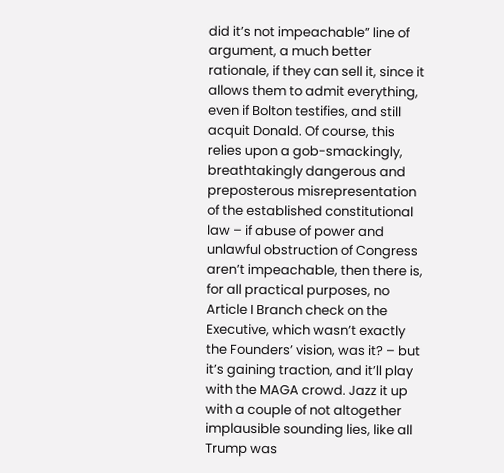did it’s not impeachable” line of argument, a much better rationale, if they can sell it, since it allows them to admit everything, even if Bolton testifies, and still acquit Donald. Of course, this relies upon a gob-smackingly, breathtakingly dangerous and preposterous misrepresentation of the established constitutional law – if abuse of power and unlawful obstruction of Congress aren’t impeachable, then there is, for all practical purposes, no Article I Branch check on the Executive, which wasn’t exactly the Founders’ vision, was it? – but it’s gaining traction, and it’ll play with the MAGA crowd. Jazz it up with a couple of not altogether implausible sounding lies, like all Trump was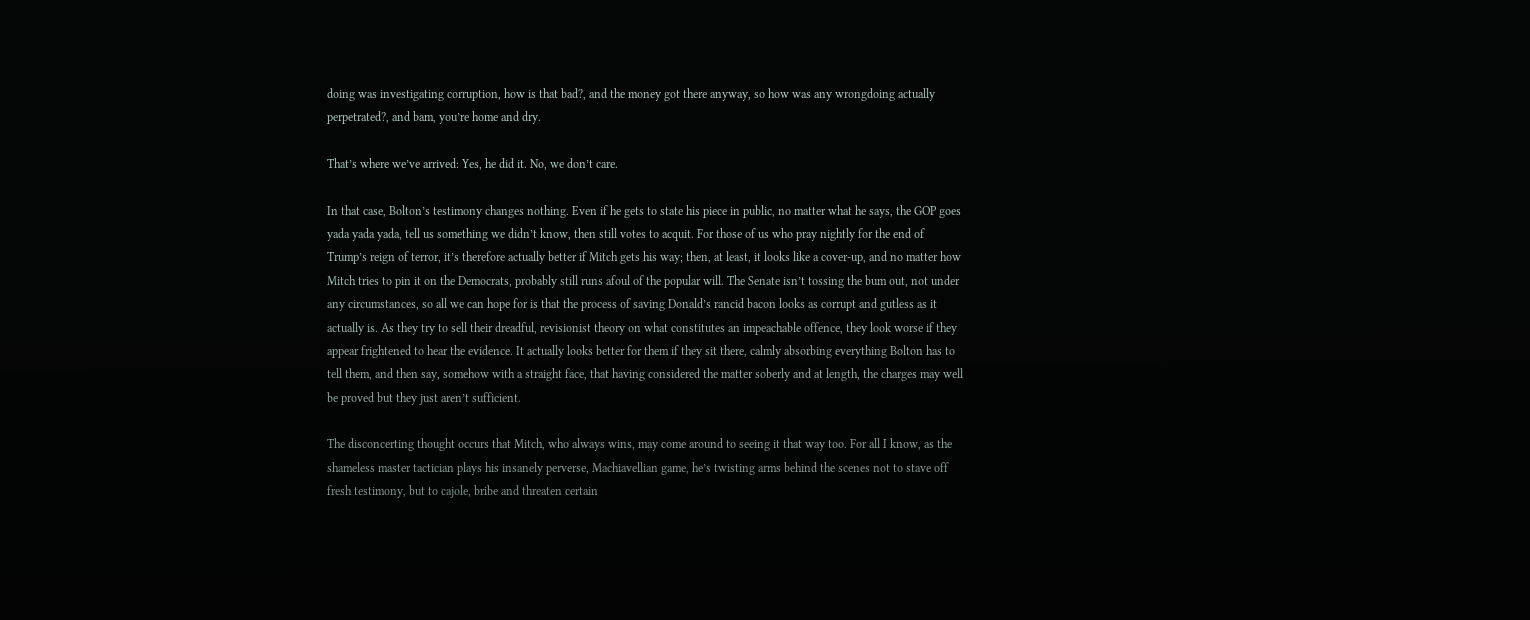doing was investigating corruption, how is that bad?, and the money got there anyway, so how was any wrongdoing actually perpetrated?, and bam, you’re home and dry.

That’s where we’ve arrived: Yes, he did it. No, we don’t care.

In that case, Bolton’s testimony changes nothing. Even if he gets to state his piece in public, no matter what he says, the GOP goes yada yada yada, tell us something we didn’t know, then still votes to acquit. For those of us who pray nightly for the end of Trump’s reign of terror, it’s therefore actually better if Mitch gets his way; then, at least, it looks like a cover-up, and no matter how Mitch tries to pin it on the Democrats, probably still runs afoul of the popular will. The Senate isn’t tossing the bum out, not under any circumstances, so all we can hope for is that the process of saving Donald’s rancid bacon looks as corrupt and gutless as it actually is. As they try to sell their dreadful, revisionist theory on what constitutes an impeachable offence, they look worse if they appear frightened to hear the evidence. It actually looks better for them if they sit there, calmly absorbing everything Bolton has to tell them, and then say, somehow with a straight face, that having considered the matter soberly and at length, the charges may well be proved but they just aren’t sufficient.

The disconcerting thought occurs that Mitch, who always wins, may come around to seeing it that way too. For all I know, as the shameless master tactician plays his insanely perverse, Machiavellian game, he’s twisting arms behind the scenes not to stave off fresh testimony, but to cajole, bribe and threaten certain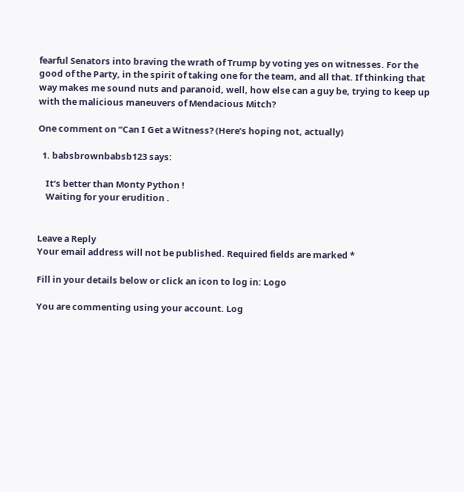fearful Senators into braving the wrath of Trump by voting yes on witnesses. For the good of the Party, in the spirit of taking one for the team, and all that. If thinking that way makes me sound nuts and paranoid, well, how else can a guy be, trying to keep up with the malicious maneuvers of Mendacious Mitch?

One comment on “Can I Get a Witness? (Here’s hoping not, actually)

  1. babsbrownbabsb123 says:

    It’s better than Monty Python !
    Waiting for your erudition .


Leave a Reply
Your email address will not be published. Required fields are marked *

Fill in your details below or click an icon to log in: Logo

You are commenting using your account. Log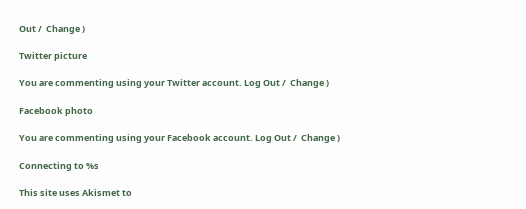Out /  Change )

Twitter picture

You are commenting using your Twitter account. Log Out /  Change )

Facebook photo

You are commenting using your Facebook account. Log Out /  Change )

Connecting to %s

This site uses Akismet to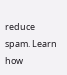reduce spam. Learn how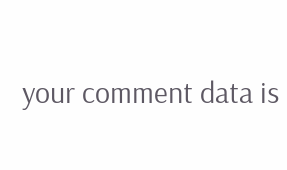your comment data is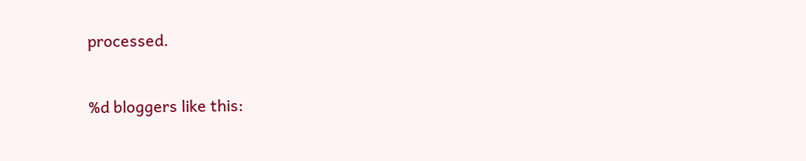processed.

%d bloggers like this: